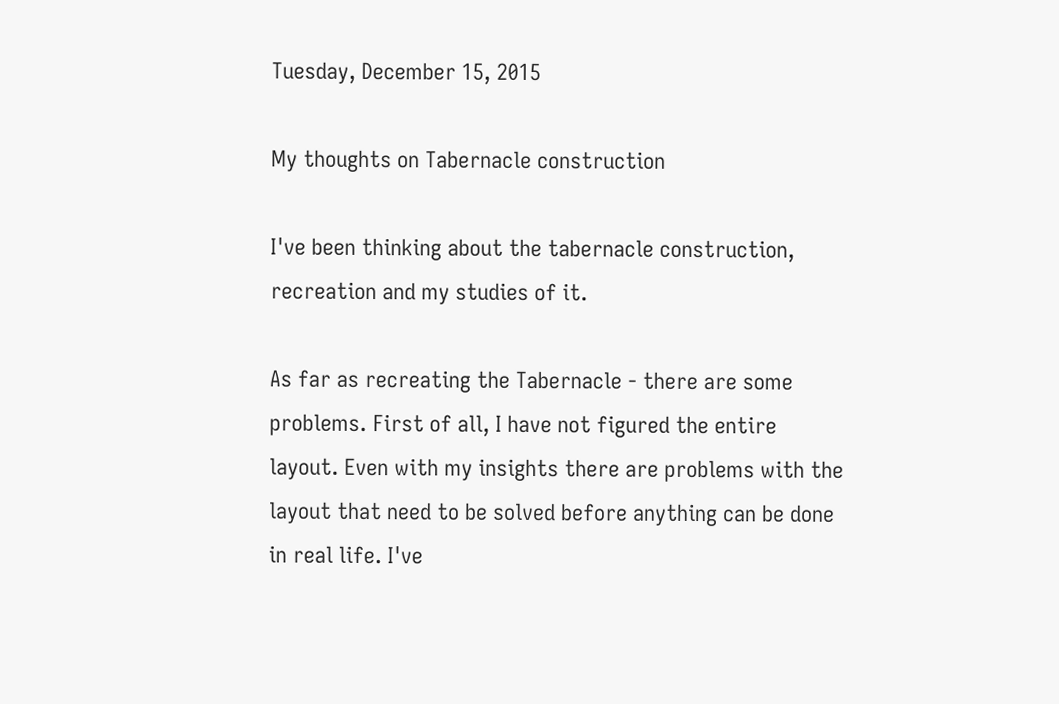Tuesday, December 15, 2015

My thoughts on Tabernacle construction

I've been thinking about the tabernacle construction, recreation and my studies of it.

As far as recreating the Tabernacle - there are some problems. First of all, I have not figured the entire layout. Even with my insights there are problems with the layout that need to be solved before anything can be done in real life. I've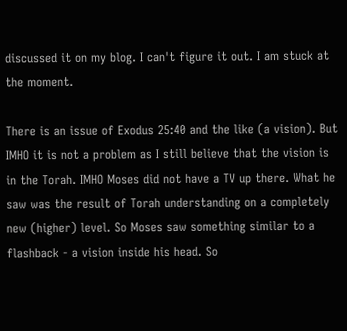discussed it on my blog. I can't figure it out. I am stuck at the moment.

There is an issue of Exodus 25:40 and the like (a vision). But IMHO it is not a problem as I still believe that the vision is in the Torah. IMHO Moses did not have a TV up there. What he saw was the result of Torah understanding on a completely new (higher) level. So Moses saw something similar to a flashback - a vision inside his head. So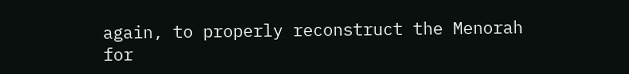again, to properly reconstruct the Menorah for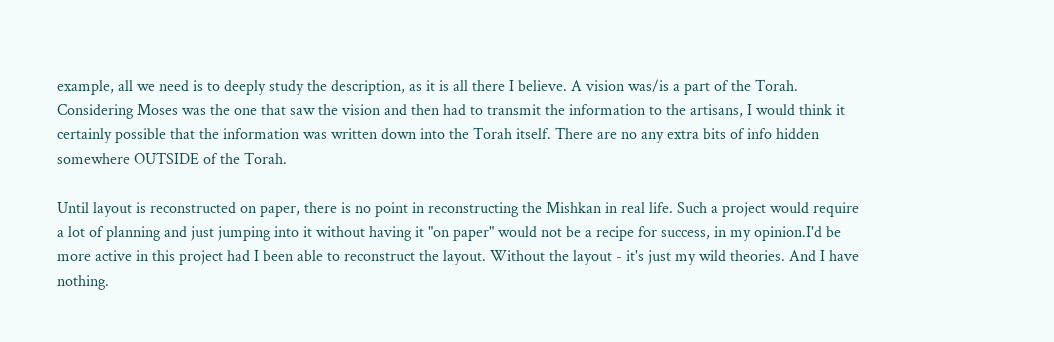example, all we need is to deeply study the description, as it is all there I believe. A vision was/is a part of the Torah. Considering Moses was the one that saw the vision and then had to transmit the information to the artisans, I would think it certainly possible that the information was written down into the Torah itself. There are no any extra bits of info hidden somewhere OUTSIDE of the Torah.

Until layout is reconstructed on paper, there is no point in reconstructing the Mishkan in real life. Such a project would require a lot of planning and just jumping into it without having it "on paper" would not be a recipe for success, in my opinion.I'd be more active in this project had I been able to reconstruct the layout. Without the layout - it's just my wild theories. And I have nothing.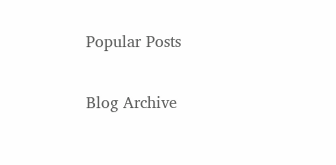Popular Posts

Blog Archive